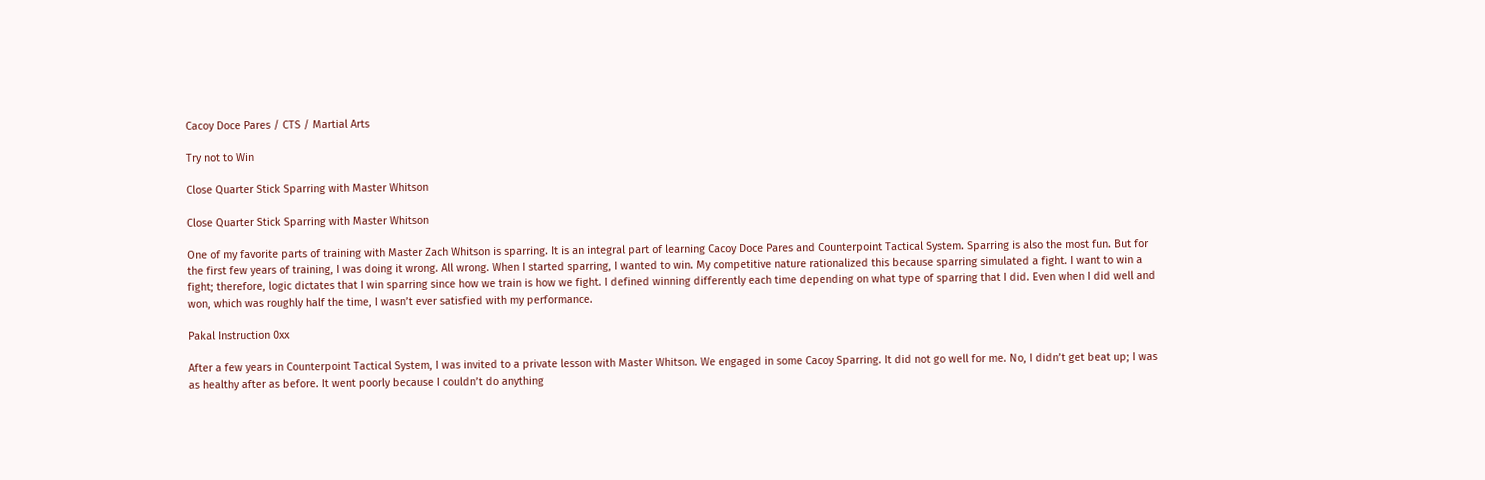Cacoy Doce Pares / CTS / Martial Arts

Try not to Win

Close Quarter Stick Sparring with Master Whitson

Close Quarter Stick Sparring with Master Whitson

One of my favorite parts of training with Master Zach Whitson is sparring. It is an integral part of learning Cacoy Doce Pares and Counterpoint Tactical System. Sparring is also the most fun. But for the first few years of training, I was doing it wrong. All wrong. When I started sparring, I wanted to win. My competitive nature rationalized this because sparring simulated a fight. I want to win a fight; therefore, logic dictates that I win sparring since how we train is how we fight. I defined winning differently each time depending on what type of sparring that I did. Even when I did well and won, which was roughly half the time, I wasn’t ever satisfied with my performance.

Pakal Instruction 0xx

After a few years in Counterpoint Tactical System, I was invited to a private lesson with Master Whitson. We engaged in some Cacoy Sparring. It did not go well for me. No, I didn’t get beat up; I was as healthy after as before. It went poorly because I couldn’t do anything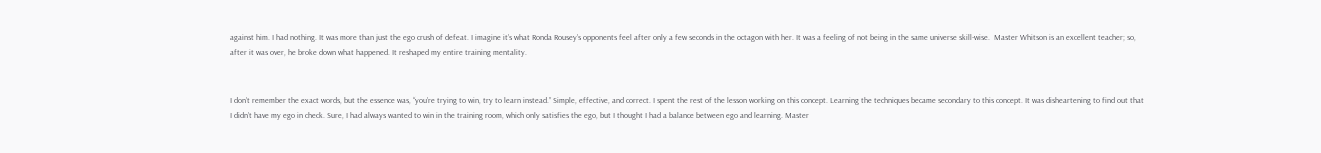against him. I had nothing. It was more than just the ego crush of defeat. I imagine it’s what Ronda Rousey’s opponents feel after only a few seconds in the octagon with her. It was a feeling of not being in the same universe skill-wise.  Master Whitson is an excellent teacher; so, after it was over, he broke down what happened. It reshaped my entire training mentality.


I don’t remember the exact words, but the essence was, “you’re trying to win, try to learn instead.” Simple, effective, and correct. I spent the rest of the lesson working on this concept. Learning the techniques became secondary to this concept. It was disheartening to find out that I didn’t have my ego in check. Sure, I had always wanted to win in the training room, which only satisfies the ego, but I thought I had a balance between ego and learning. Master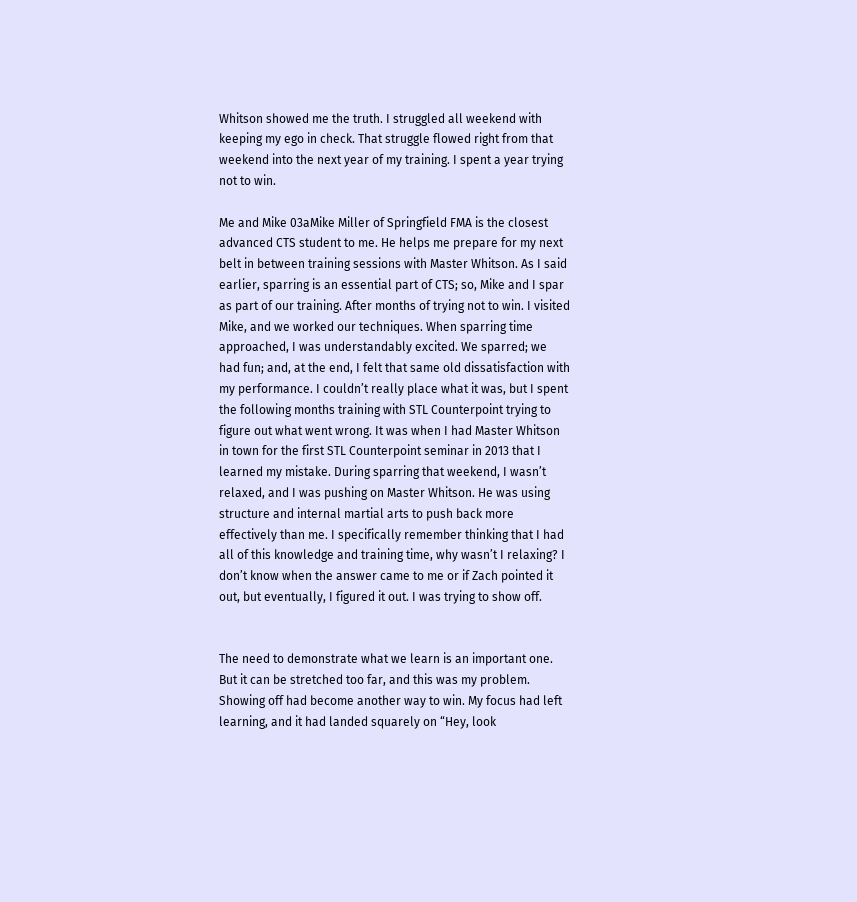Whitson showed me the truth. I struggled all weekend with keeping my ego in check. That struggle flowed right from that weekend into the next year of my training. I spent a year trying not to win.

Me and Mike 03aMike Miller of Springfield FMA is the closest advanced CTS student to me. He helps me prepare for my next belt in between training sessions with Master Whitson. As I said earlier, sparring is an essential part of CTS; so, Mike and I spar as part of our training. After months of trying not to win. I visited Mike, and we worked our techniques. When sparring time approached, I was understandably excited. We sparred; we had fun; and, at the end, I felt that same old dissatisfaction with my performance. I couldn’t really place what it was, but I spent the following months training with STL Counterpoint trying to figure out what went wrong. It was when I had Master Whitson in town for the first STL Counterpoint seminar in 2013 that I learned my mistake. During sparring that weekend, I wasn’t relaxed, and I was pushing on Master Whitson. He was using structure and internal martial arts to push back more effectively than me. I specifically remember thinking that I had all of this knowledge and training time, why wasn’t I relaxing? I don’t know when the answer came to me or if Zach pointed it out, but eventually, I figured it out. I was trying to show off.


The need to demonstrate what we learn is an important one. But it can be stretched too far, and this was my problem. Showing off had become another way to win. My focus had left learning, and it had landed squarely on “Hey, look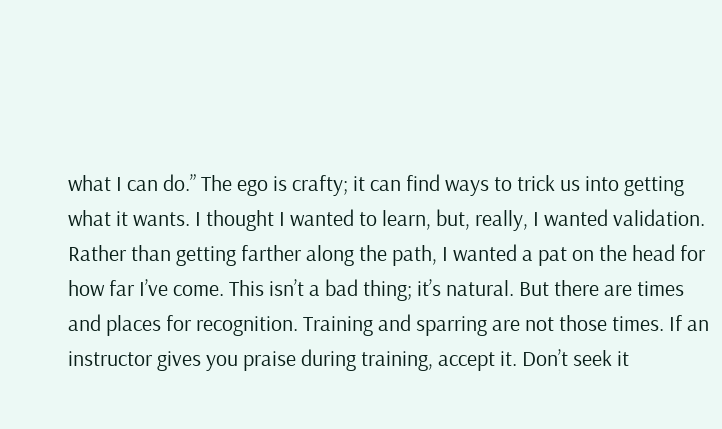what I can do.” The ego is crafty; it can find ways to trick us into getting what it wants. I thought I wanted to learn, but, really, I wanted validation. Rather than getting farther along the path, I wanted a pat on the head for how far I’ve come. This isn’t a bad thing; it’s natural. But there are times and places for recognition. Training and sparring are not those times. If an instructor gives you praise during training, accept it. Don’t seek it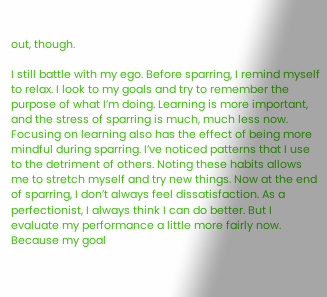out, though.

I still battle with my ego. Before sparring, I remind myself to relax. I look to my goals and try to remember the purpose of what I’m doing. Learning is more important, and the stress of sparring is much, much less now. Focusing on learning also has the effect of being more mindful during sparring. I’ve noticed patterns that I use to the detriment of others. Noting these habits allows me to stretch myself and try new things. Now at the end of sparring, I don’t always feel dissatisfaction. As a perfectionist, I always think I can do better. But I evaluate my performance a little more fairly now. Because my goal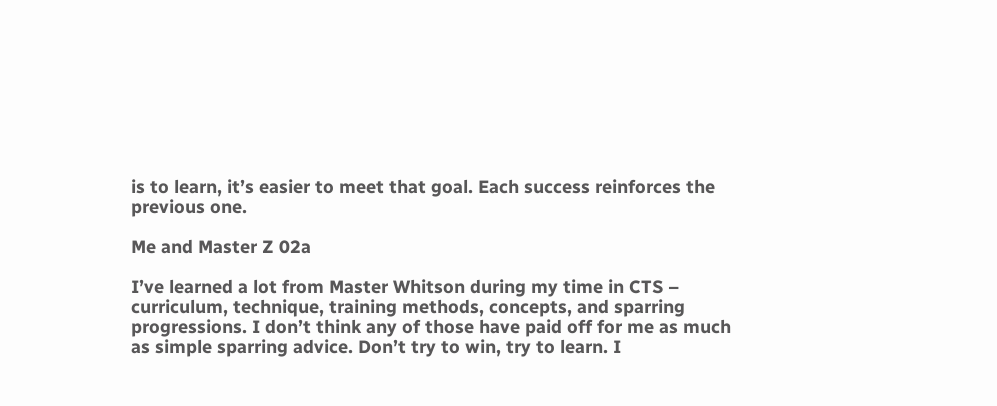is to learn, it’s easier to meet that goal. Each success reinforces the previous one.

Me and Master Z 02a

I’ve learned a lot from Master Whitson during my time in CTS – curriculum, technique, training methods, concepts, and sparring progressions. I don’t think any of those have paid off for me as much as simple sparring advice. Don’t try to win, try to learn. I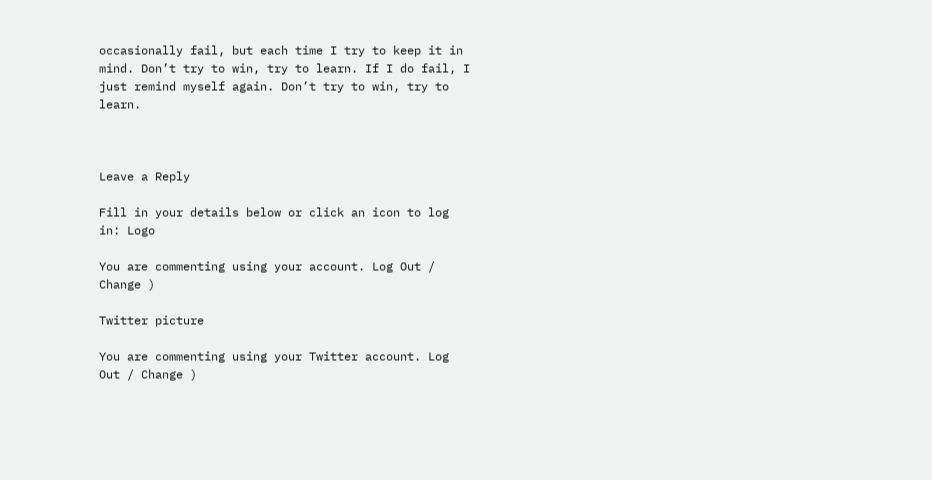occasionally fail, but each time I try to keep it in mind. Don’t try to win, try to learn. If I do fail, I just remind myself again. Don’t try to win, try to learn.



Leave a Reply

Fill in your details below or click an icon to log in: Logo

You are commenting using your account. Log Out / Change )

Twitter picture

You are commenting using your Twitter account. Log Out / Change )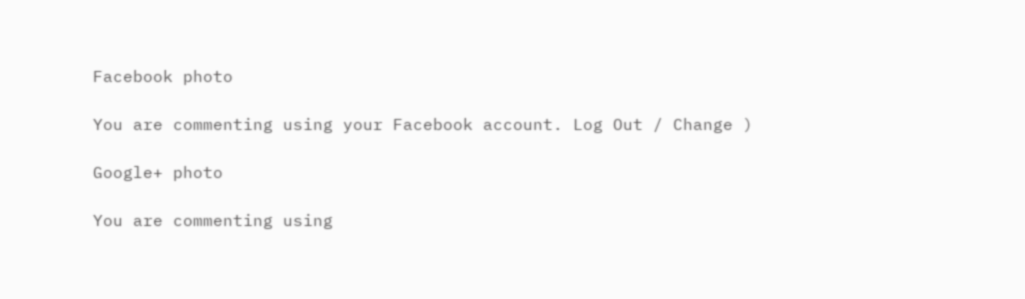Facebook photo

You are commenting using your Facebook account. Log Out / Change )

Google+ photo

You are commenting using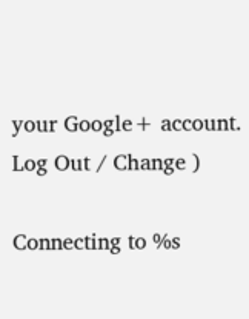your Google+ account. Log Out / Change )

Connecting to %s